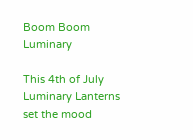Boom Boom Luminary

This 4th of July Luminary Lanterns set the mood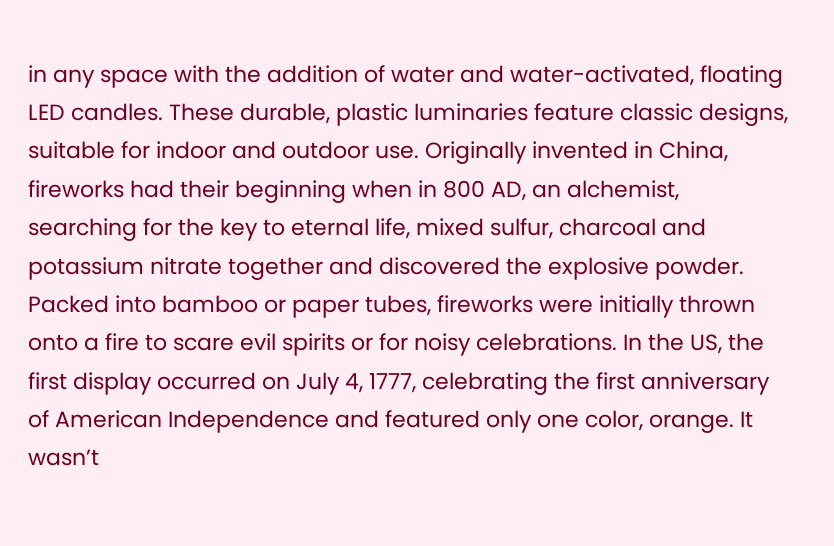in any space with the addition of water and water-activated, floating LED candles. These durable, plastic luminaries feature classic designs, suitable for indoor and outdoor use. Originally invented in China, fireworks had their beginning when in 800 AD, an alchemist, searching for the key to eternal life, mixed sulfur, charcoal and potassium nitrate together and discovered the explosive powder. Packed into bamboo or paper tubes, fireworks were initially thrown onto a fire to scare evil spirits or for noisy celebrations. In the US, the first display occurred on July 4, 1777, celebrating the first anniversary of American Independence and featured only one color, orange. It wasn’t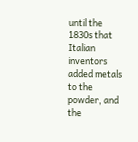until the 1830s that Italian inventors added metals to the powder, and the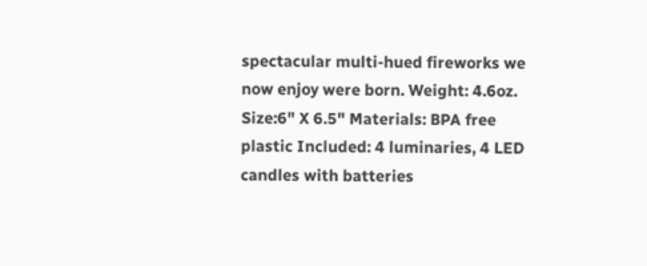spectacular multi-hued fireworks we now enjoy were born. Weight: 4.6oz. Size:6" X 6.5" Materials: BPA free plastic Included: 4 luminaries, 4 LED candles with batteries